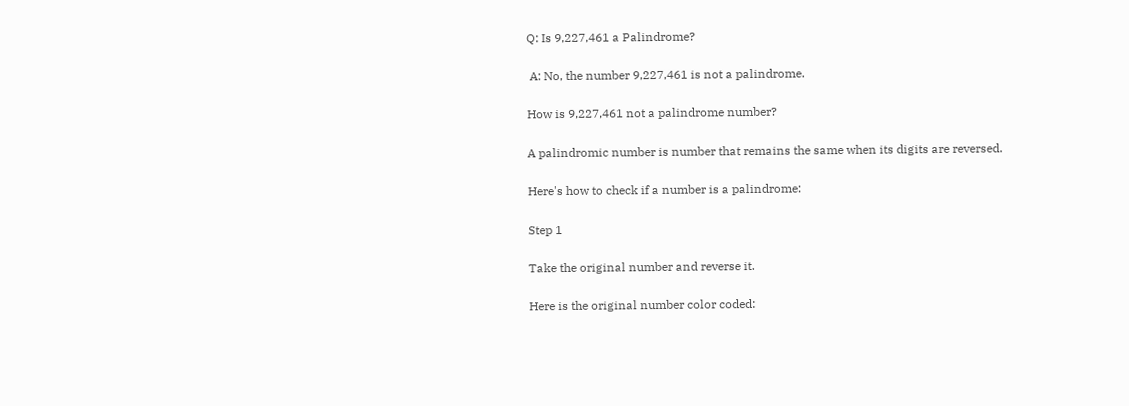Q: Is 9,227,461 a Palindrome?

 A: No, the number 9,227,461 is not a palindrome.

How is 9,227,461 not a palindrome number?

A palindromic number is number that remains the same when its digits are reversed.

Here's how to check if a number is a palindrome:

Step 1

Take the original number and reverse it.

Here is the original number color coded: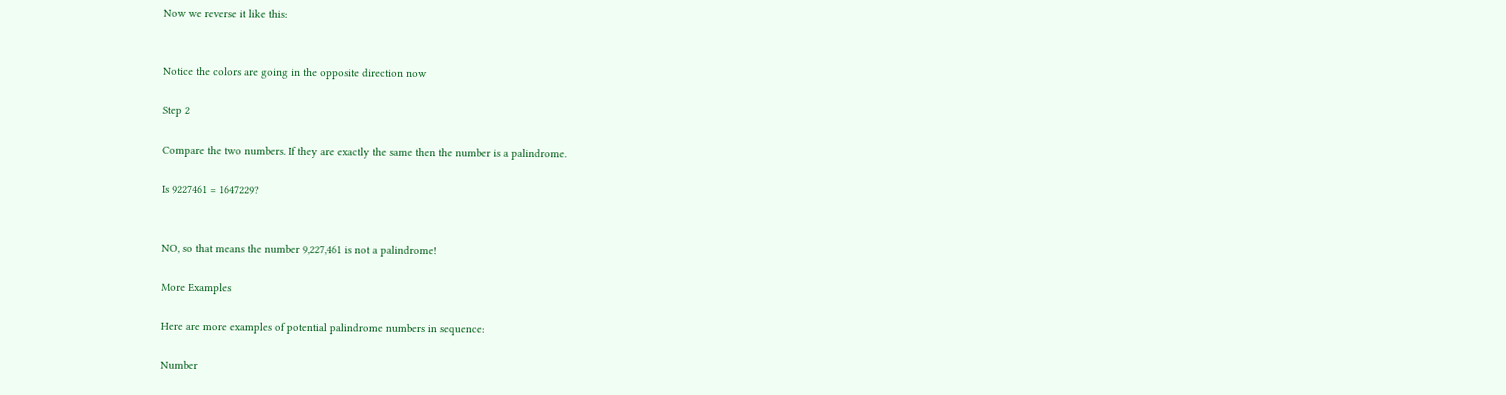Now we reverse it like this:


Notice the colors are going in the opposite direction now

Step 2

Compare the two numbers. If they are exactly the same then the number is a palindrome.

Is 9227461 = 1647229?


NO, so that means the number 9,227,461 is not a palindrome!

More Examples

Here are more examples of potential palindrome numbers in sequence:

Number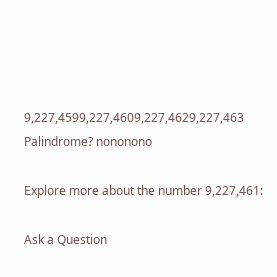9,227,4599,227,4609,227,4629,227,463
Palindrome? nononono

Explore more about the number 9,227,461:

Ask a Question